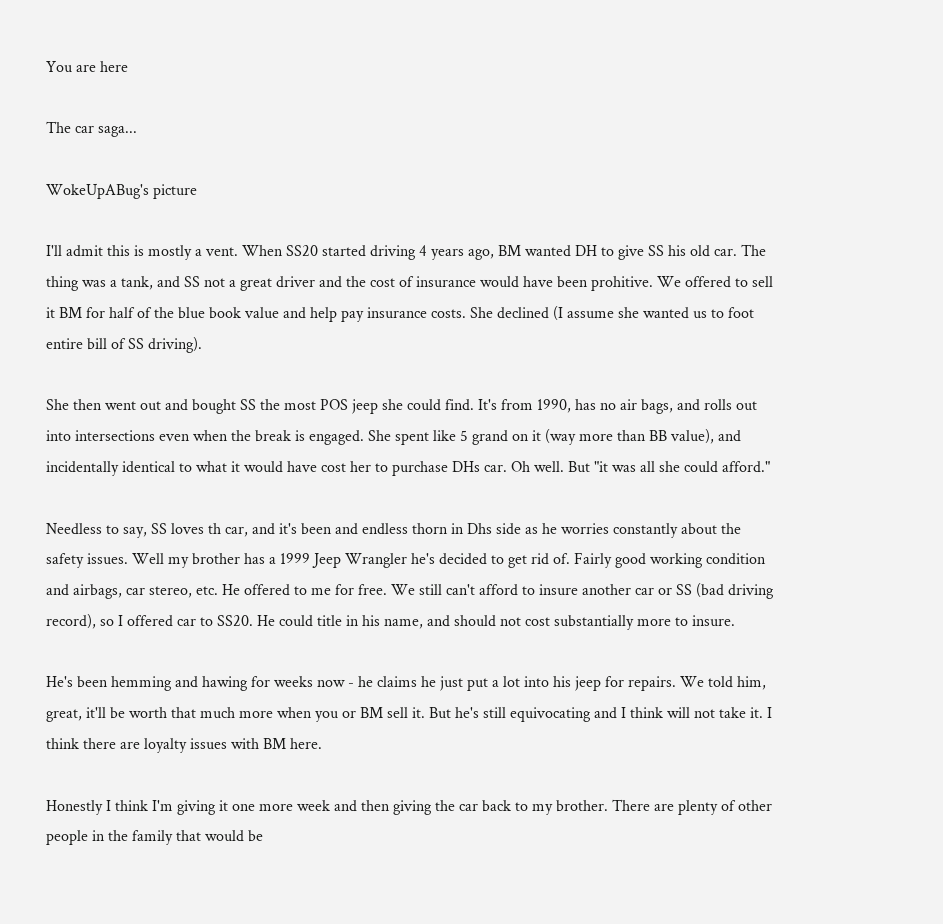You are here

The car saga...

WokeUpABug's picture

I'll admit this is mostly a vent. When SS20 started driving 4 years ago, BM wanted DH to give SS his old car. The thing was a tank, and SS not a great driver and the cost of insurance would have been prohitive. We offered to sell it BM for half of the blue book value and help pay insurance costs. She declined (I assume she wanted us to foot entire bill of SS driving).

She then went out and bought SS the most POS jeep she could find. It's from 1990, has no air bags, and rolls out into intersections even when the break is engaged. She spent like 5 grand on it (way more than BB value), and incidentally identical to what it would have cost her to purchase DHs car. Oh well. But "it was all she could afford."

Needless to say, SS loves th car, and it's been and endless thorn in Dhs side as he worries constantly about the safety issues. Well my brother has a 1999 Jeep Wrangler he's decided to get rid of. Fairly good working condition and airbags, car stereo, etc. He offered to me for free. We still can't afford to insure another car or SS (bad driving record), so I offered car to SS20. He could title in his name, and should not cost substantially more to insure.

He's been hemming and hawing for weeks now - he claims he just put a lot into his jeep for repairs. We told him, great, it'll be worth that much more when you or BM sell it. But he's still equivocating and I think will not take it. I think there are loyalty issues with BM here.

Honestly I think I'm giving it one more week and then giving the car back to my brother. There are plenty of other people in the family that would be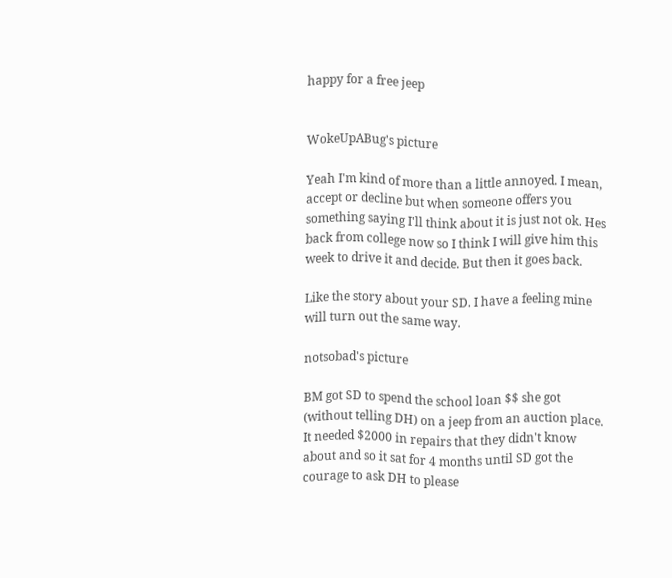happy for a free jeep


WokeUpABug's picture

Yeah I'm kind of more than a little annoyed. I mean, accept or decline but when someone offers you something saying I'll think about it is just not ok. Hes back from college now so I think I will give him this week to drive it and decide. But then it goes back.

Like the story about your SD. I have a feeling mine will turn out the same way.

notsobad's picture

BM got SD to spend the school loan $$ she got (without telling DH) on a jeep from an auction place.
It needed $2000 in repairs that they didn't know about and so it sat for 4 months until SD got the courage to ask DH to please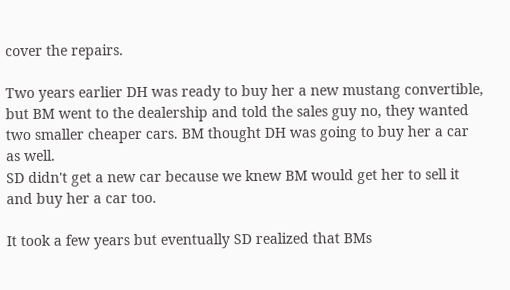cover the repairs.

Two years earlier DH was ready to buy her a new mustang convertible, but BM went to the dealership and told the sales guy no, they wanted two smaller cheaper cars. BM thought DH was going to buy her a car as well.
SD didn't get a new car because we knew BM would get her to sell it and buy her a car too.

It took a few years but eventually SD realized that BMs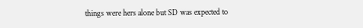things were hers alone but SD was expected to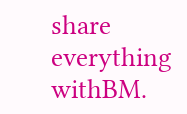share everything withBM.